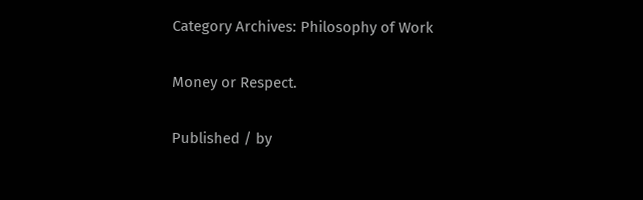Category Archives: Philosophy of Work

Money or Respect.

Published / by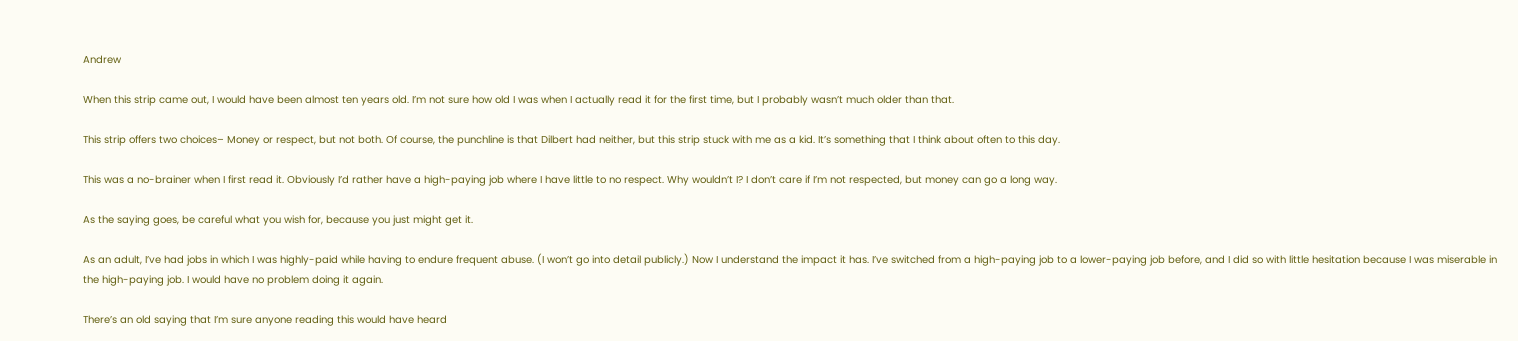Andrew

When this strip came out, I would have been almost ten years old. I’m not sure how old I was when I actually read it for the first time, but I probably wasn’t much older than that.

This strip offers two choices– Money or respect, but not both. Of course, the punchline is that Dilbert had neither, but this strip stuck with me as a kid. It’s something that I think about often to this day.

This was a no-brainer when I first read it. Obviously I’d rather have a high-paying job where I have little to no respect. Why wouldn’t I? I don’t care if I’m not respected, but money can go a long way.

As the saying goes, be careful what you wish for, because you just might get it.

As an adult, I’ve had jobs in which I was highly-paid while having to endure frequent abuse. (I won’t go into detail publicly.) Now I understand the impact it has. I’ve switched from a high-paying job to a lower-paying job before, and I did so with little hesitation because I was miserable in the high-paying job. I would have no problem doing it again.

There’s an old saying that I’m sure anyone reading this would have heard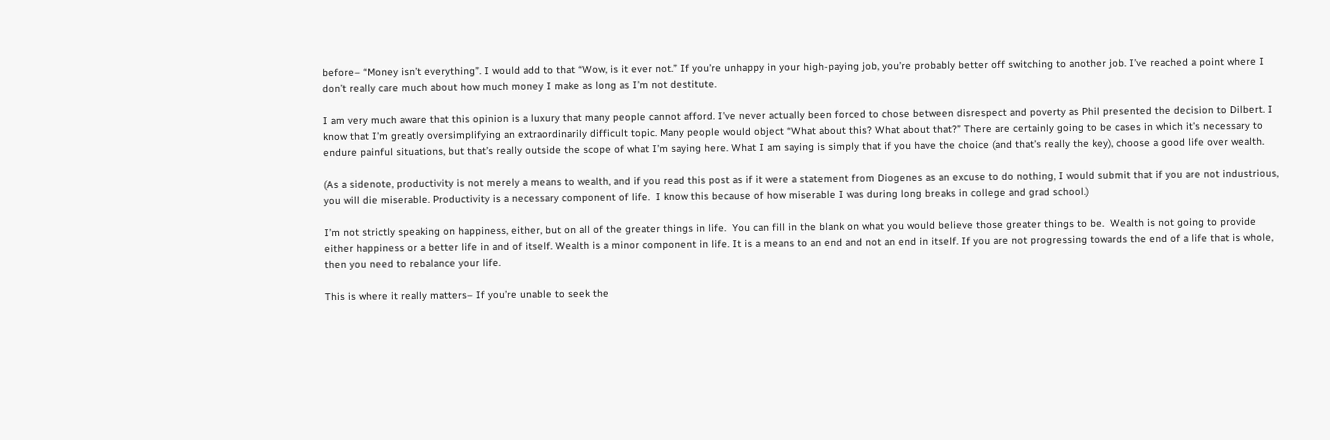before– “Money isn’t everything”. I would add to that “Wow, is it ever not.” If you’re unhappy in your high-paying job, you’re probably better off switching to another job. I’ve reached a point where I don’t really care much about how much money I make as long as I’m not destitute.

I am very much aware that this opinion is a luxury that many people cannot afford. I’ve never actually been forced to chose between disrespect and poverty as Phil presented the decision to Dilbert. I know that I’m greatly oversimplifying an extraordinarily difficult topic. Many people would object “What about this? What about that?” There are certainly going to be cases in which it’s necessary to endure painful situations, but that’s really outside the scope of what I’m saying here. What I am saying is simply that if you have the choice (and that’s really the key), choose a good life over wealth.

(As a sidenote, productivity is not merely a means to wealth, and if you read this post as if it were a statement from Diogenes as an excuse to do nothing, I would submit that if you are not industrious, you will die miserable. Productivity is a necessary component of life.  I know this because of how miserable I was during long breaks in college and grad school.)

I’m not strictly speaking on happiness, either, but on all of the greater things in life.  You can fill in the blank on what you would believe those greater things to be.  Wealth is not going to provide either happiness or a better life in and of itself. Wealth is a minor component in life. It is a means to an end and not an end in itself. If you are not progressing towards the end of a life that is whole, then you need to rebalance your life.

This is where it really matters– If you’re unable to seek the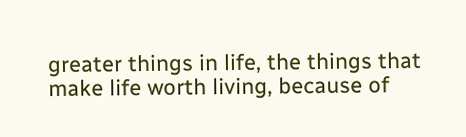greater things in life, the things that make life worth living, because of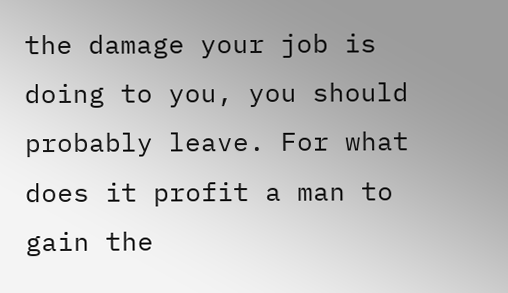the damage your job is doing to you, you should probably leave. For what does it profit a man to gain the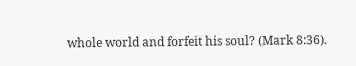whole world and forfeit his soul? (Mark 8:36).